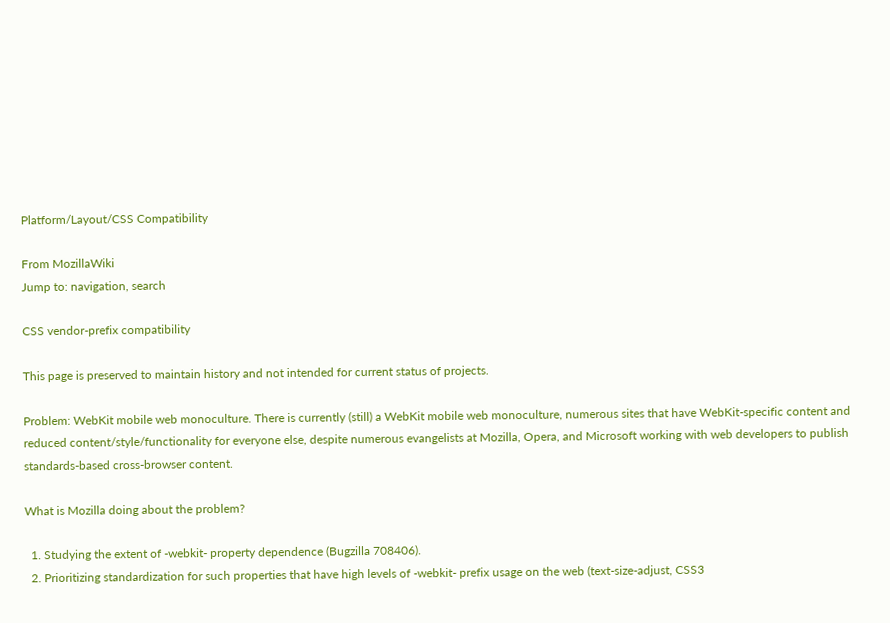Platform/Layout/CSS Compatibility

From MozillaWiki
Jump to: navigation, search

CSS vendor-prefix compatibility

This page is preserved to maintain history and not intended for current status of projects.

Problem: WebKit mobile web monoculture. There is currently (still) a WebKit mobile web monoculture, numerous sites that have WebKit-specific content and reduced content/style/functionality for everyone else, despite numerous evangelists at Mozilla, Opera, and Microsoft working with web developers to publish standards-based cross-browser content.

What is Mozilla doing about the problem?

  1. Studying the extent of -webkit- property dependence (Bugzilla 708406).
  2. Prioritizing standardization for such properties that have high levels of -webkit- prefix usage on the web (text-size-adjust, CSS3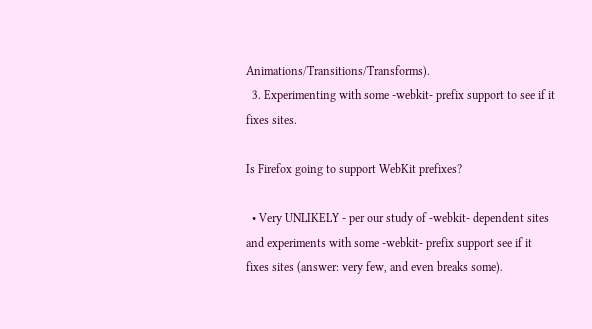Animations/Transitions/Transforms).
  3. Experimenting with some -webkit- prefix support to see if it fixes sites.

Is Firefox going to support WebKit prefixes?

  • Very UNLIKELY - per our study of -webkit- dependent sites and experiments with some -webkit- prefix support see if it fixes sites (answer: very few, and even breaks some).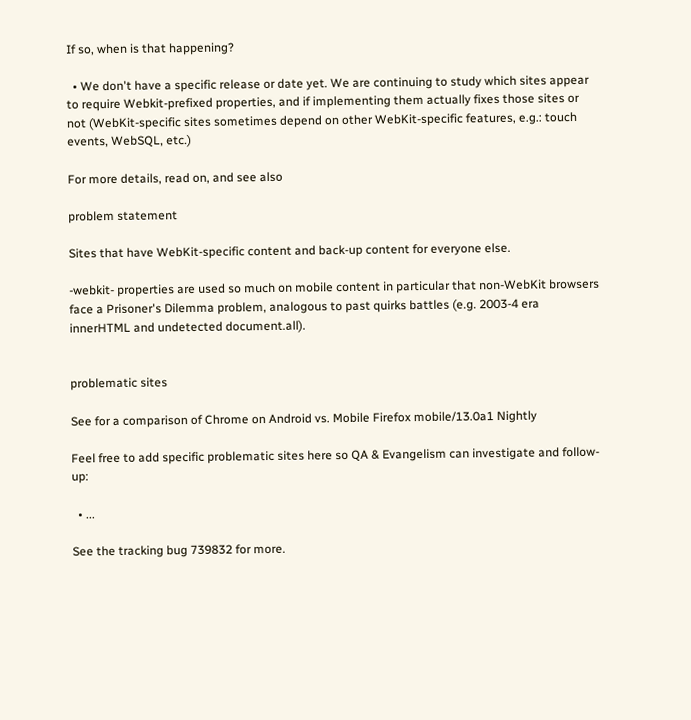If so, when is that happening?

  • We don't have a specific release or date yet. We are continuing to study which sites appear to require Webkit-prefixed properties, and if implementing them actually fixes those sites or not (WebKit-specific sites sometimes depend on other WebKit-specific features, e.g.: touch events, WebSQL, etc.)

For more details, read on, and see also

problem statement

Sites that have WebKit-specific content and back-up content for everyone else.

-webkit- properties are used so much on mobile content in particular that non-WebKit browsers face a Prisoner's Dilemma problem, analogous to past quirks battles (e.g. 2003-4 era innerHTML and undetected document.all).


problematic sites

See for a comparison of Chrome on Android vs. Mobile Firefox mobile/13.0a1 Nightly

Feel free to add specific problematic sites here so QA & Evangelism can investigate and follow-up:

  • ...

See the tracking bug 739832 for more.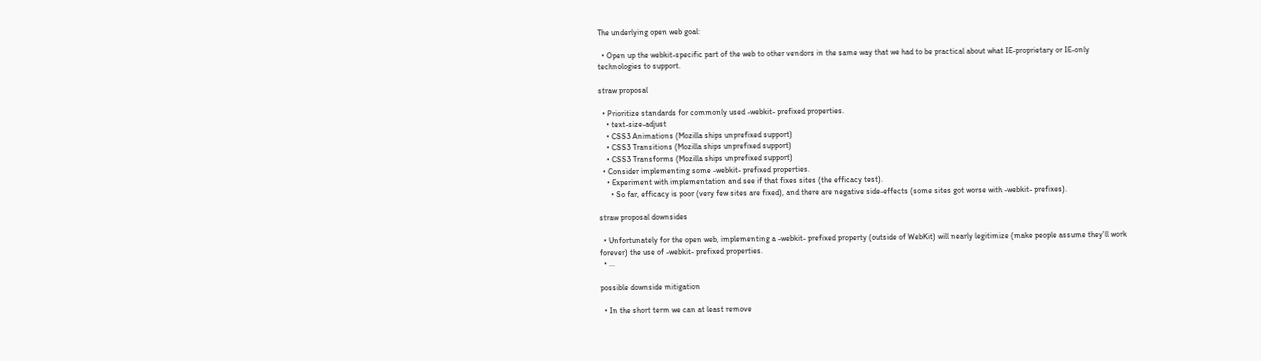The underlying open web goal:

  • Open up the webkit-specific part of the web to other vendors in the same way that we had to be practical about what IE-proprietary or IE-only technologies to support.

straw proposal

  • Prioritize standards for commonly used -webkit- prefixed properties.
    • text-size-adjust
    • CSS3 Animations (Mozilla ships unprefixed support)
    • CSS3 Transitions (Mozilla ships unprefixed support)
    • CSS3 Transforms (Mozilla ships unprefixed support)
  • Consider implementing some -webkit- prefixed properties.
    • Experiment with implementation and see if that fixes sites (the efficacy test).
      • So far, efficacy is poor (very few sites are fixed), and there are negative side-effects (some sites got worse with -webkit- prefixes).

straw proposal downsides

  • Unfortunately for the open web, implementing a -webkit- prefixed property (outside of WebKit) will nearly legitimize (make people assume they'll work forever) the use of -webkit- prefixed properties.
  • ...

possible downside mitigation

  • In the short term we can at least remove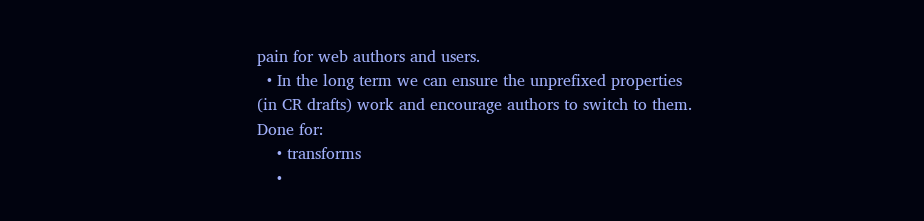pain for web authors and users.
  • In the long term we can ensure the unprefixed properties (in CR drafts) work and encourage authors to switch to them. Done for:
    • transforms
    •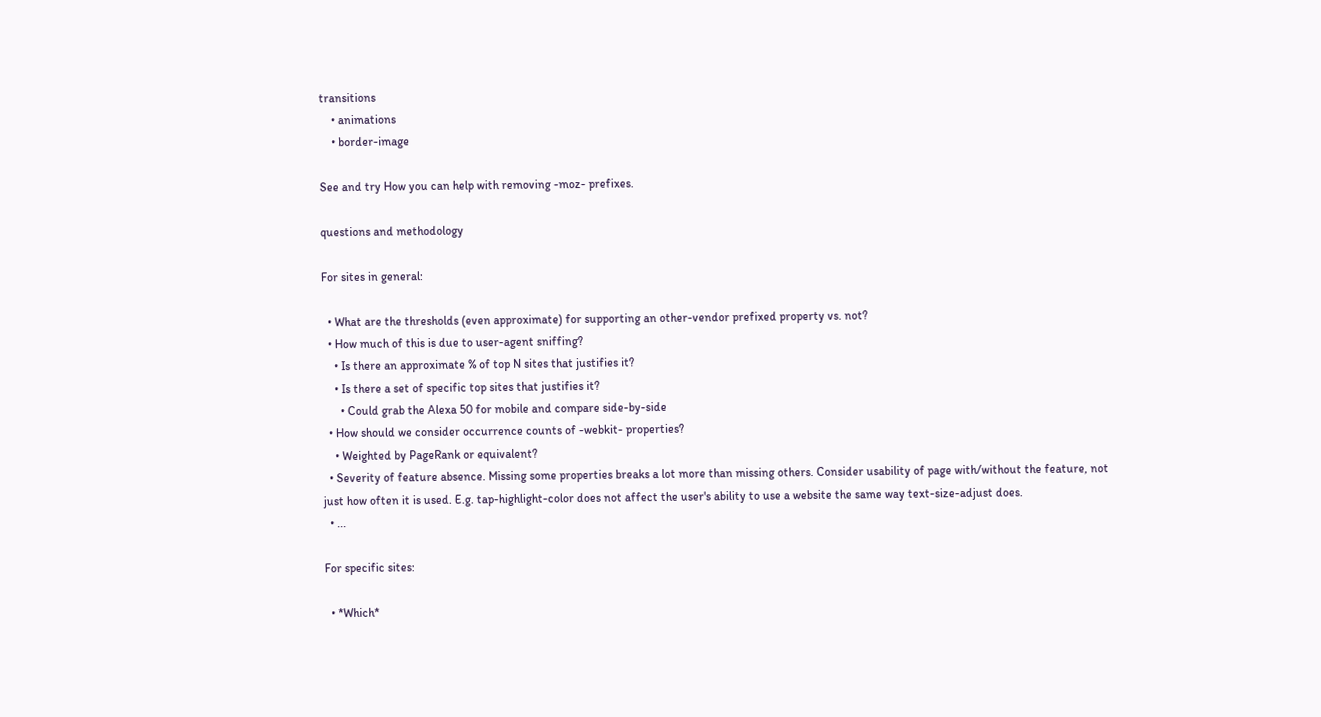transitions
    • animations
    • border-image

See and try How you can help with removing -moz- prefixes.

questions and methodology

For sites in general:

  • What are the thresholds (even approximate) for supporting an other-vendor prefixed property vs. not?
  • How much of this is due to user-agent sniffing?
    • Is there an approximate % of top N sites that justifies it?
    • Is there a set of specific top sites that justifies it?
      • Could grab the Alexa 50 for mobile and compare side-by-side
  • How should we consider occurrence counts of -webkit- properties?
    • Weighted by PageRank or equivalent?
  • Severity of feature absence. Missing some properties breaks a lot more than missing others. Consider usability of page with/without the feature, not just how often it is used. E.g. tap-highlight-color does not affect the user's ability to use a website the same way text-size-adjust does.
  • ...

For specific sites:

  • *Which*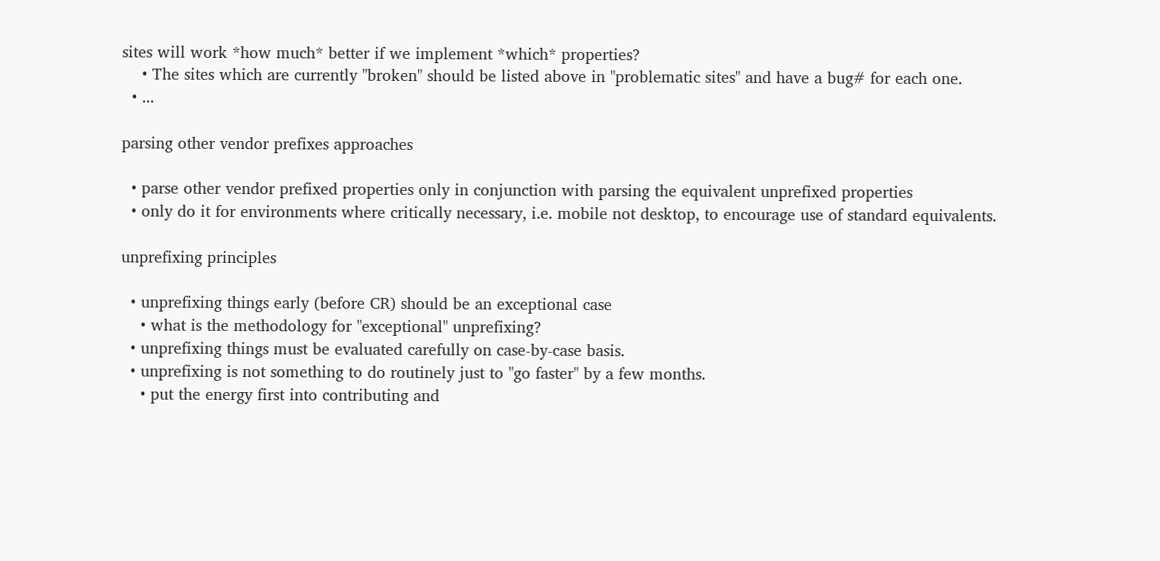sites will work *how much* better if we implement *which* properties?
    • The sites which are currently "broken" should be listed above in "problematic sites" and have a bug# for each one.
  • ...

parsing other vendor prefixes approaches

  • parse other vendor prefixed properties only in conjunction with parsing the equivalent unprefixed properties
  • only do it for environments where critically necessary, i.e. mobile not desktop, to encourage use of standard equivalents.

unprefixing principles

  • unprefixing things early (before CR) should be an exceptional case
    • what is the methodology for "exceptional" unprefixing?
  • unprefixing things must be evaluated carefully on case-by-case basis.
  • unprefixing is not something to do routinely just to "go faster" by a few months.
    • put the energy first into contributing and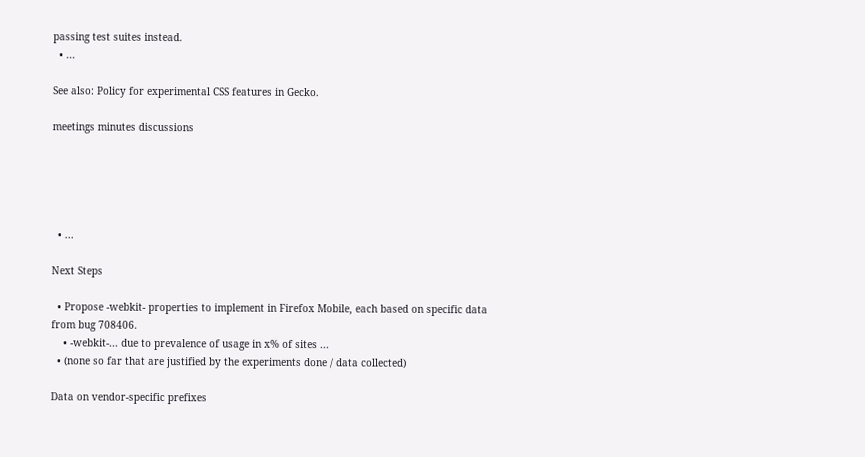passing test suites instead.
  • ...

See also: Policy for experimental CSS features in Gecko.

meetings minutes discussions





  • ...

Next Steps

  • Propose -webkit- properties to implement in Firefox Mobile, each based on specific data from bug 708406.
    • -webkit-... due to prevalence of usage in x% of sites ...
  • (none so far that are justified by the experiments done / data collected)

Data on vendor-specific prefixes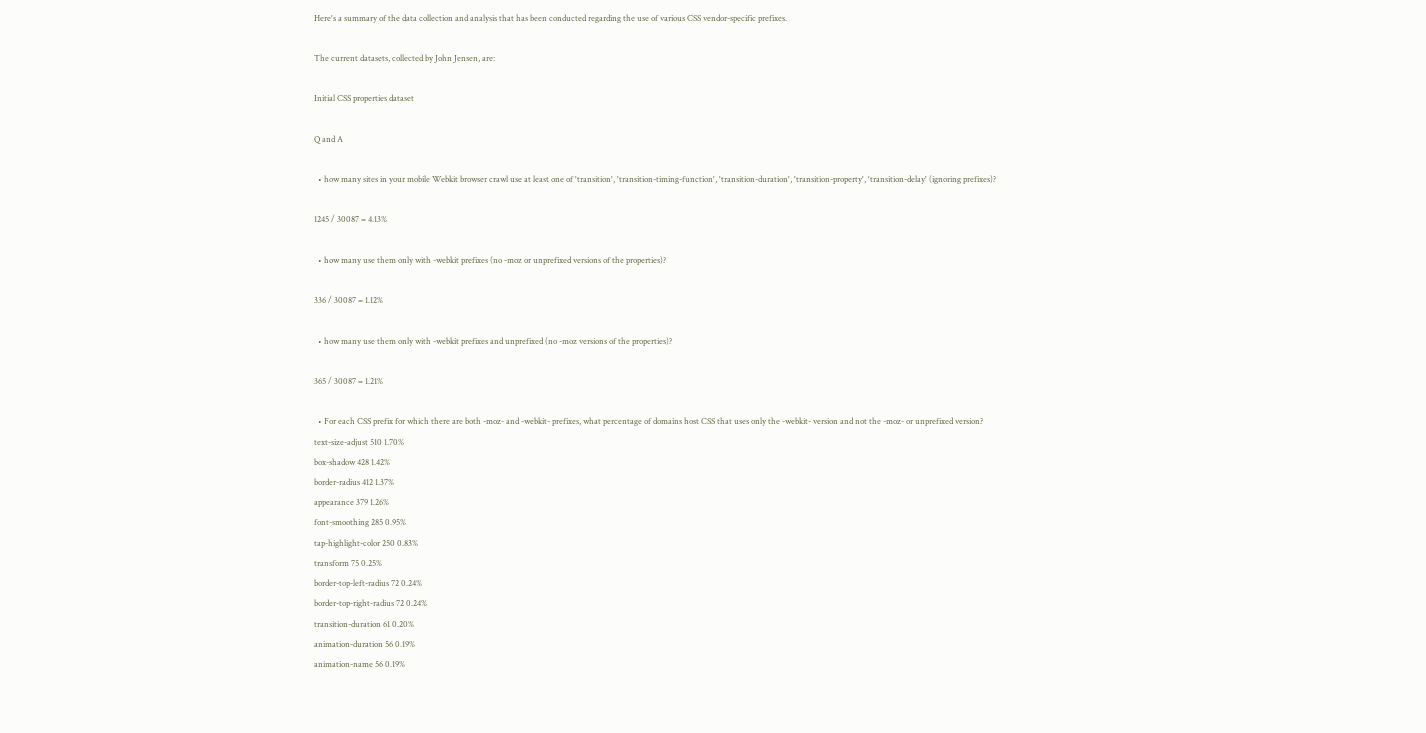Here's a summary of the data collection and analysis that has been conducted regarding the use of various CSS vendor-specific prefixes.

The current datasets, collected by John Jensen, are:

Initial CSS properties dataset

Q and A

  • how many sites in your mobile Webkit browser crawl use at least one of 'transition', 'transition-timing-function', 'transition-duration', 'transition-property', 'transition-delay' (ignoring prefixes)?

1245 / 30087 = 4.13%

  • how many use them only with -webkit prefixes (no -moz or unprefixed versions of the properties)?

336 / 30087 = 1.12%

  • how many use them only with -webkit prefixes and unprefixed (no -moz versions of the properties)?

365 / 30087 = 1.21%

  • For each CSS prefix for which there are both -moz- and -webkit- prefixes, what percentage of domains host CSS that uses only the -webkit- version and not the -moz- or unprefixed version?
text-size-adjust 510 1.70%
box-shadow 428 1.42%
border-radius 412 1.37%
appearance 379 1.26%
font-smoothing 285 0.95%
tap-highlight-color 250 0.83%
transform 75 0.25%
border-top-left-radius 72 0.24%
border-top-right-radius 72 0.24%
transition-duration 61 0.20%
animation-duration 56 0.19%
animation-name 56 0.19%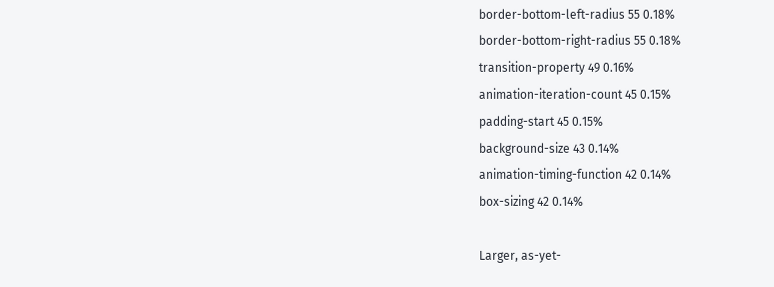border-bottom-left-radius 55 0.18%
border-bottom-right-radius 55 0.18%
transition-property 49 0.16%
animation-iteration-count 45 0.15%
padding-start 45 0.15%
background-size 43 0.14%
animation-timing-function 42 0.14%
box-sizing 42 0.14%

Larger, as-yet-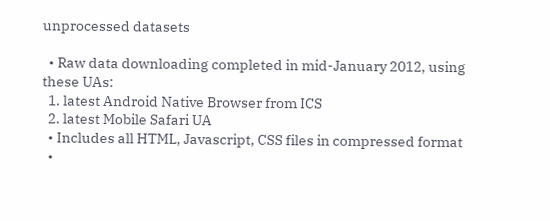unprocessed datasets

  • Raw data downloading completed in mid-January 2012, using these UAs:
  1. latest Android Native Browser from ICS
  2. latest Mobile Safari UA
  • Includes all HTML, Javascript, CSS files in compressed format
  •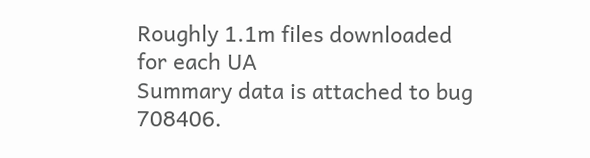Roughly 1.1m files downloaded for each UA
Summary data is attached to bug 708406.